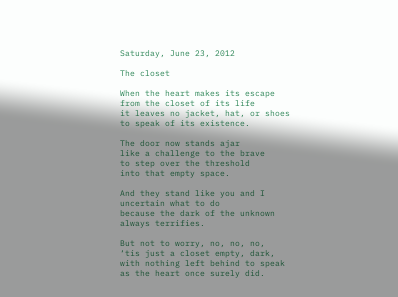Saturday, June 23, 2012

The closet

When the heart makes its escape
from the closet of its life
it leaves no jacket, hat, or shoes
to speak of its existence.

The door now stands ajar
like a challenge to the brave
to step over the threshold
into that empty space.

And they stand like you and I
uncertain what to do
because the dark of the unknown
always terrifies.

But not to worry, no, no, no,
‘tis just a closet empty, dark,
with nothing left behind to speak
as the heart once surely did.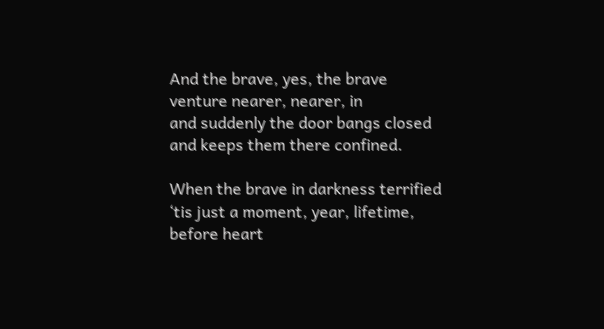And the brave, yes, the brave
venture nearer, nearer, in
and suddenly the door bangs closed
and keeps them there confined.

When the brave in darkness terrified
‘tis just a moment, year, lifetime,
before heart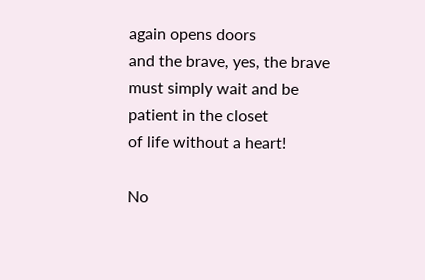again opens doors
and the brave, yes, the brave
must simply wait and be
patient in the closet
of life without a heart!

No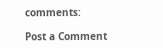comments:

Post a Comment